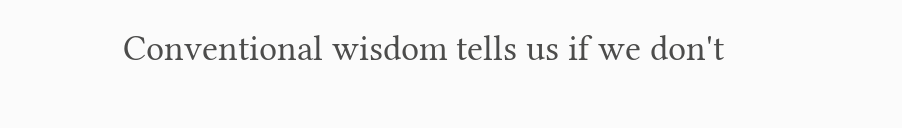Conventional wisdom tells us if we don't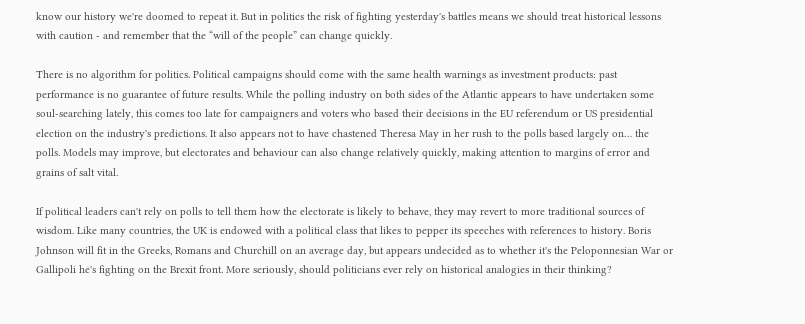know our history we're doomed to repeat it. But in politics the risk of fighting yesterday's battles means we should treat historical lessons with caution - and remember that the “will of the people” can change quickly.

There is no algorithm for politics. Political campaigns should come with the same health warnings as investment products: past performance is no guarantee of future results. While the polling industry on both sides of the Atlantic appears to have undertaken some soul-searching lately, this comes too late for campaigners and voters who based their decisions in the EU referendum or US presidential election on the industry's predictions. It also appears not to have chastened Theresa May in her rush to the polls based largely on… the polls. Models may improve, but electorates and behaviour can also change relatively quickly, making attention to margins of error and grains of salt vital.

If political leaders can't rely on polls to tell them how the electorate is likely to behave, they may revert to more traditional sources of wisdom. Like many countries, the UK is endowed with a political class that likes to pepper its speeches with references to history. Boris Johnson will fit in the Greeks, Romans and Churchill on an average day, but appears undecided as to whether it's the Peloponnesian War or Gallipoli he's fighting on the Brexit front. More seriously, should politicians ever rely on historical analogies in their thinking?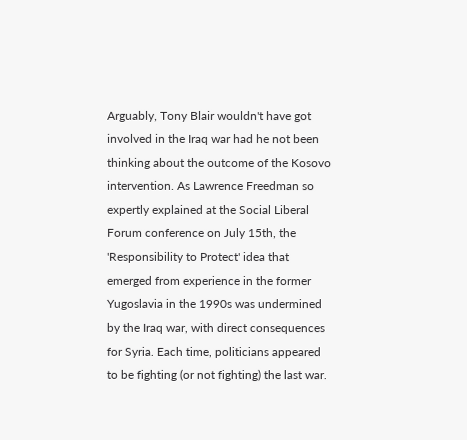Arguably, Tony Blair wouldn't have got involved in the Iraq war had he not been thinking about the outcome of the Kosovo intervention. As Lawrence Freedman so expertly explained at the Social Liberal Forum conference on July 15th, the 'Responsibility to Protect' idea that emerged from experience in the former Yugoslavia in the 1990s was undermined by the Iraq war, with direct consequences for Syria. Each time, politicians appeared to be fighting (or not fighting) the last war.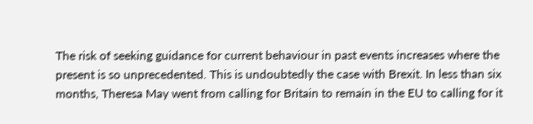The risk of seeking guidance for current behaviour in past events increases where the present is so unprecedented. This is undoubtedly the case with Brexit. In less than six months, Theresa May went from calling for Britain to remain in the EU to calling for it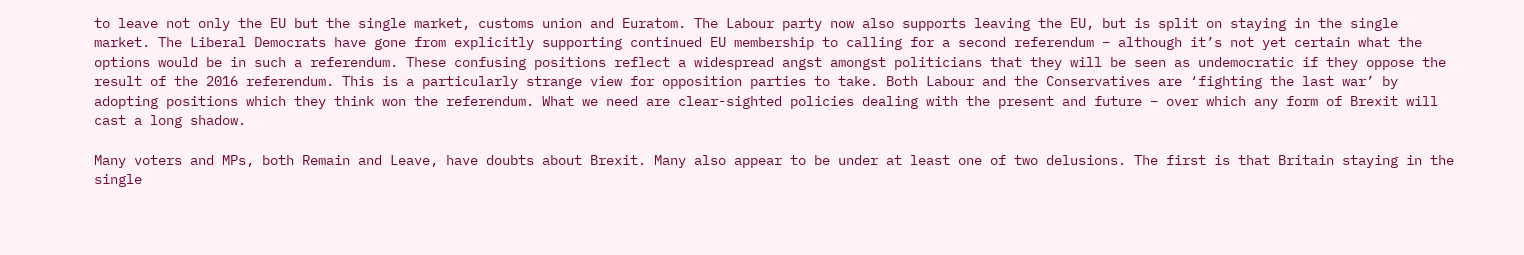to leave not only the EU but the single market, customs union and Euratom. The Labour party now also supports leaving the EU, but is split on staying in the single market. The Liberal Democrats have gone from explicitly supporting continued EU membership to calling for a second referendum – although it’s not yet certain what the options would be in such a referendum. These confusing positions reflect a widespread angst amongst politicians that they will be seen as undemocratic if they oppose the result of the 2016 referendum. This is a particularly strange view for opposition parties to take. Both Labour and the Conservatives are ‘fighting the last war’ by adopting positions which they think won the referendum. What we need are clear-sighted policies dealing with the present and future – over which any form of Brexit will cast a long shadow.

Many voters and MPs, both Remain and Leave, have doubts about Brexit. Many also appear to be under at least one of two delusions. The first is that Britain staying in the single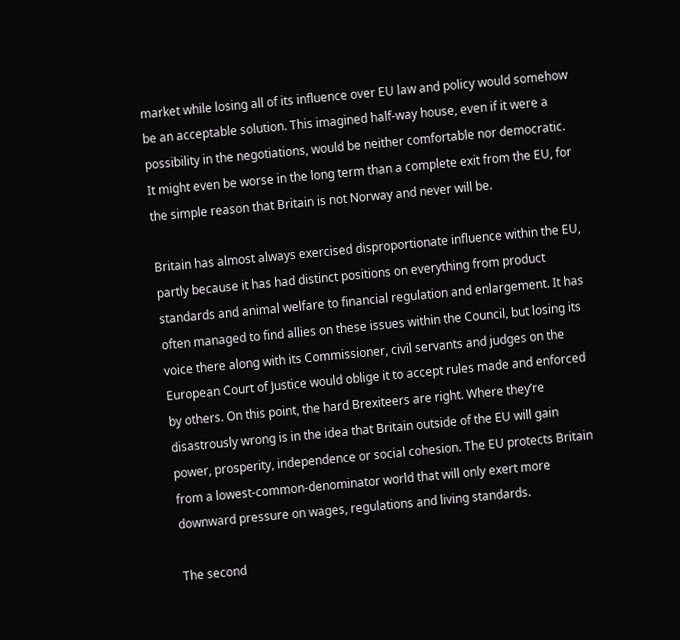market while losing all of its influence over EU law and policy would somehow be an acceptable solution. This imagined half-way house, even if it were a possibility in the negotiations, would be neither comfortable nor democratic. It might even be worse in the long term than a complete exit from the EU, for the simple reason that Britain is not Norway and never will be.

Britain has almost always exercised disproportionate influence within the EU, partly because it has had distinct positions on everything from product standards and animal welfare to financial regulation and enlargement. It has often managed to find allies on these issues within the Council, but losing its voice there along with its Commissioner, civil servants and judges on the European Court of Justice would oblige it to accept rules made and enforced by others. On this point, the hard Brexiteers are right. Where they’re disastrously wrong is in the idea that Britain outside of the EU will gain power, prosperity, independence or social cohesion. The EU protects Britain from a lowest-common-denominator world that will only exert more downward pressure on wages, regulations and living standards.

The second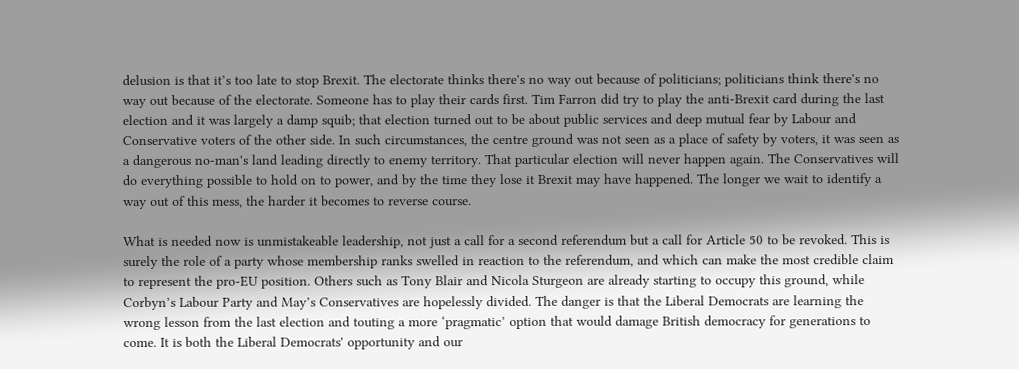delusion is that it’s too late to stop Brexit. The electorate thinks there's no way out because of politicians; politicians think there's no way out because of the electorate. Someone has to play their cards first. Tim Farron did try to play the anti-Brexit card during the last election and it was largely a damp squib; that election turned out to be about public services and deep mutual fear by Labour and Conservative voters of the other side. In such circumstances, the centre ground was not seen as a place of safety by voters, it was seen as a dangerous no-man's land leading directly to enemy territory. That particular election will never happen again. The Conservatives will do everything possible to hold on to power, and by the time they lose it Brexit may have happened. The longer we wait to identify a way out of this mess, the harder it becomes to reverse course.

What is needed now is unmistakeable leadership, not just a call for a second referendum but a call for Article 50 to be revoked. This is surely the role of a party whose membership ranks swelled in reaction to the referendum, and which can make the most credible claim to represent the pro-EU position. Others such as Tony Blair and Nicola Sturgeon are already starting to occupy this ground, while Corbyn’s Labour Party and May’s Conservatives are hopelessly divided. The danger is that the Liberal Democrats are learning the wrong lesson from the last election and touting a more ‘pragmatic’ option that would damage British democracy for generations to come. It is both the Liberal Democrats' opportunity and our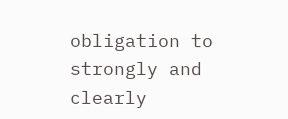obligation to strongly and clearly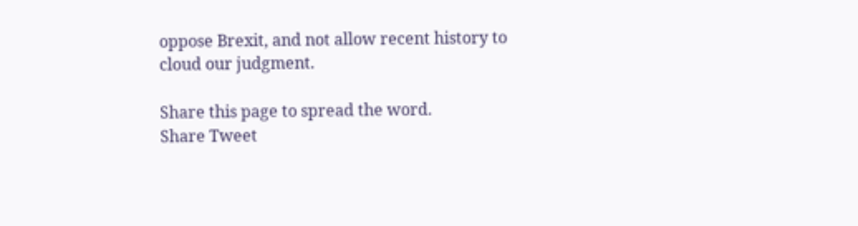oppose Brexit, and not allow recent history to cloud our judgment.

Share this page to spread the word.
Share Tweet